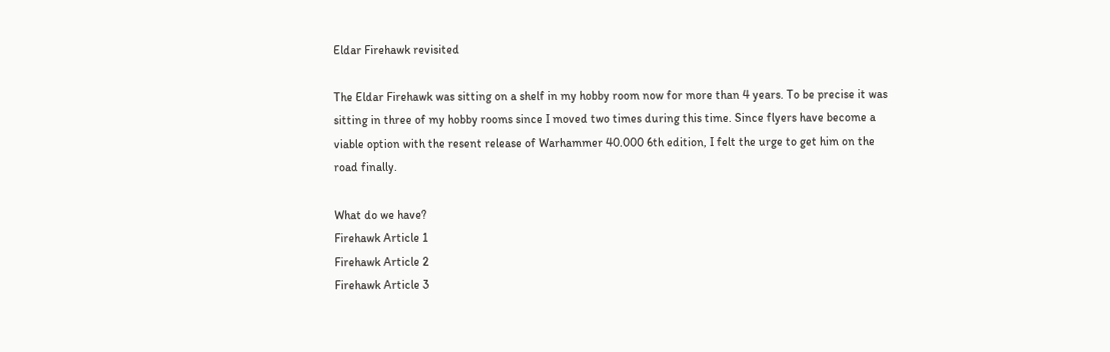Eldar Firehawk revisited

The Eldar Firehawk was sitting on a shelf in my hobby room now for more than 4 years. To be precise it was sitting in three of my hobby rooms since I moved two times during this time. Since flyers have become a viable option with the resent release of Warhammer 40.000 6th edition, I felt the urge to get him on the road finally.

What do we have?
Firehawk Article 1
Firehawk Article 2
Firehawk Article 3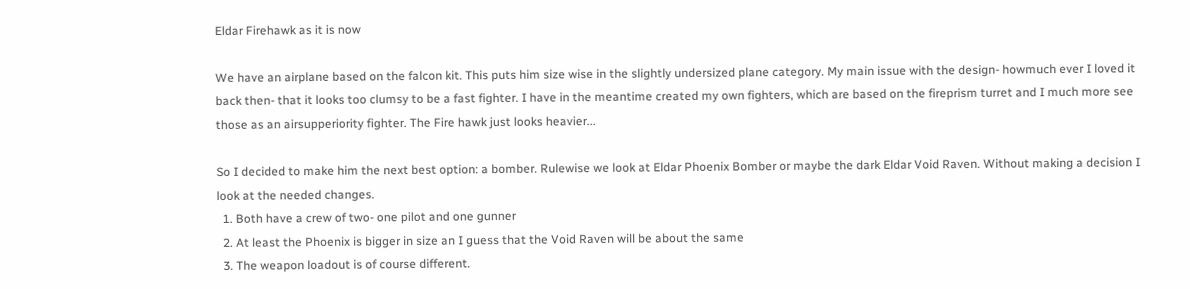Eldar Firehawk as it is now

We have an airplane based on the falcon kit. This puts him size wise in the slightly undersized plane category. My main issue with the design- howmuch ever I loved it back then- that it looks too clumsy to be a fast fighter. I have in the meantime created my own fighters, which are based on the fireprism turret and I much more see those as an airsupperiority fighter. The Fire hawk just looks heavier...

So I decided to make him the next best option: a bomber. Rulewise we look at Eldar Phoenix Bomber or maybe the dark Eldar Void Raven. Without making a decision I look at the needed changes.
  1. Both have a crew of two- one pilot and one gunner
  2. At least the Phoenix is bigger in size an I guess that the Void Raven will be about the same
  3. The weapon loadout is of course different.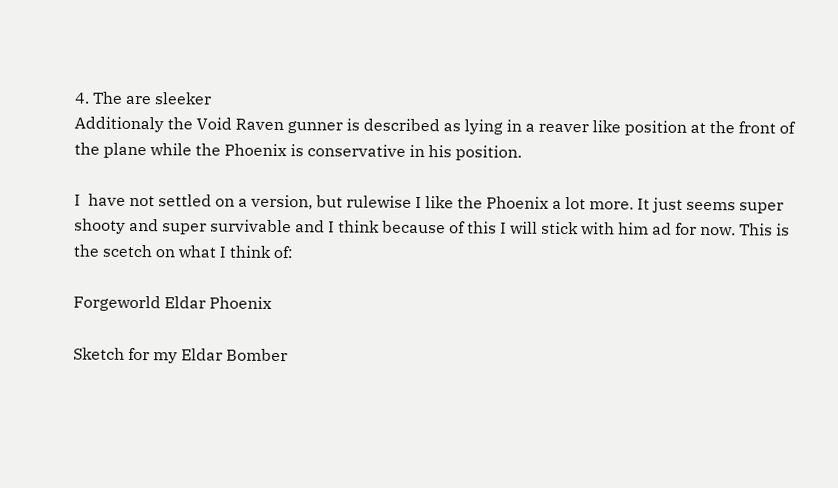4. The are sleeker
Additionaly the Void Raven gunner is described as lying in a reaver like position at the front of the plane while the Phoenix is conservative in his position.

I  have not settled on a version, but rulewise I like the Phoenix a lot more. It just seems super shooty and super survivable and I think because of this I will stick with him ad for now. This is the scetch on what I think of:

Forgeworld Eldar Phoenix

Sketch for my Eldar Bomber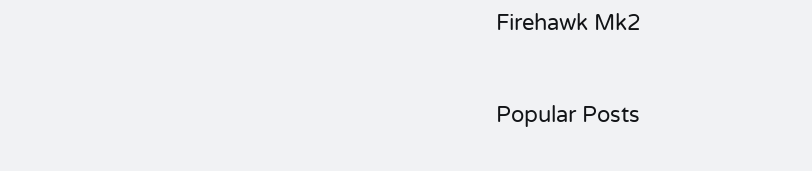Firehawk Mk2


Popular Posts